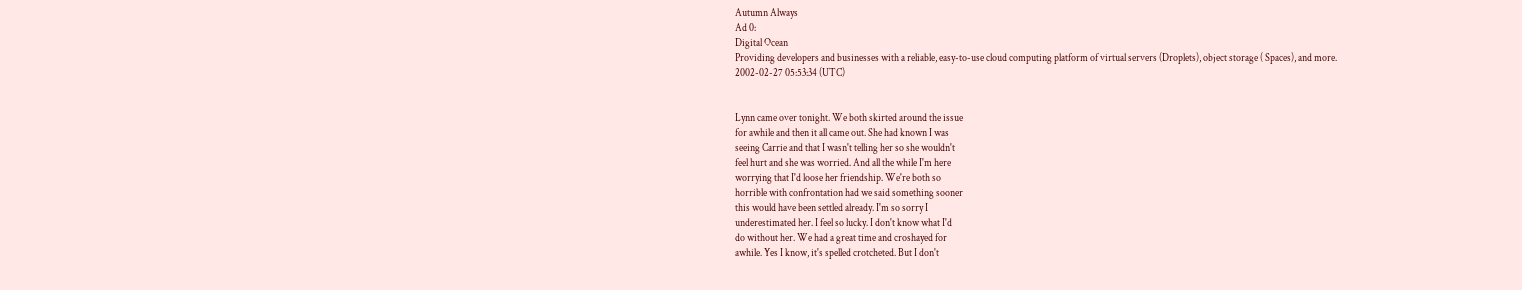Autumn Always
Ad 0:
Digital Ocean
Providing developers and businesses with a reliable, easy-to-use cloud computing platform of virtual servers (Droplets), object storage ( Spaces), and more.
2002-02-27 05:53:34 (UTC)


Lynn came over tonight. We both skirted around the issue
for awhile and then it all came out. She had known I was
seeing Carrie and that I wasn't telling her so she wouldn't
feel hurt and she was worried. And all the while I'm here
worrying that I'd loose her friendship. We're both so
horrible with confrontation had we said something sooner
this would have been settled already. I'm so sorry I
underestimated her. I feel so lucky. I don't know what I'd
do without her. We had a great time and croshayed for
awhile. Yes I know, it's spelled crotcheted. But I don't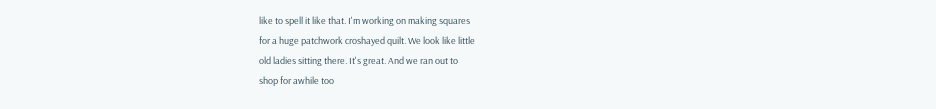like to spell it like that. I'm working on making squares
for a huge patchwork croshayed quilt. We look like little
old ladies sitting there. It's great. And we ran out to
shop for awhile too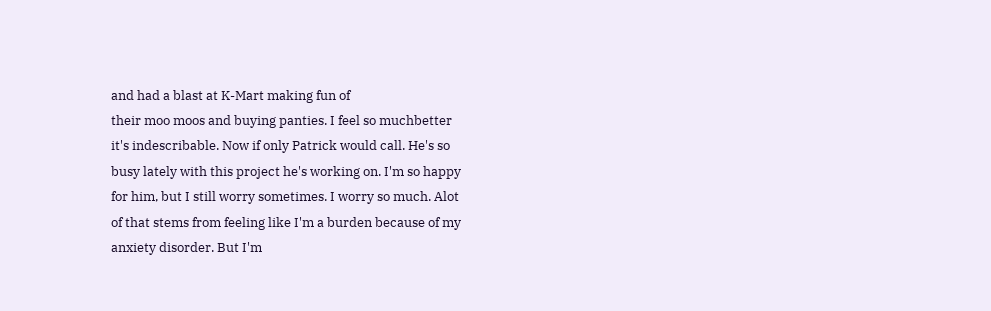and had a blast at K-Mart making fun of
their moo moos and buying panties. I feel so muchbetter
it's indescribable. Now if only Patrick would call. He's so
busy lately with this project he's working on. I'm so happy
for him, but I still worry sometimes. I worry so much. Alot
of that stems from feeling like I'm a burden because of my
anxiety disorder. But I'm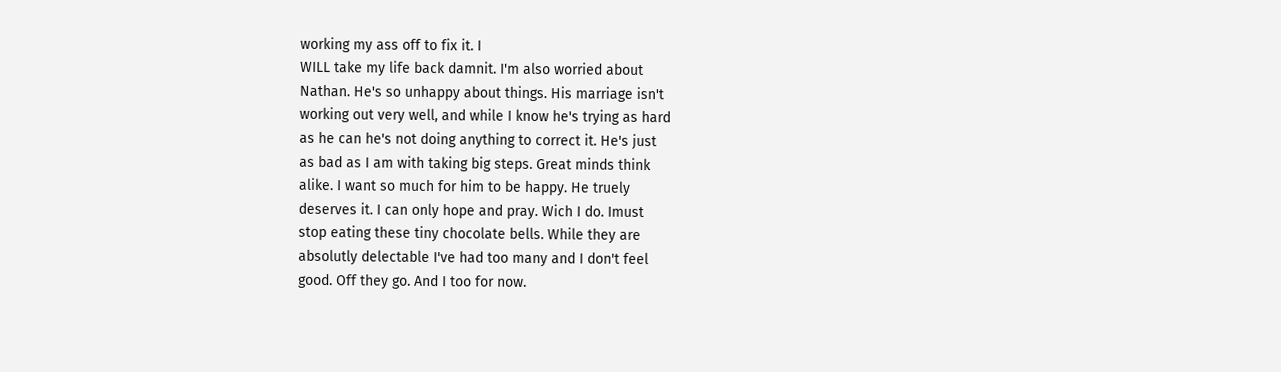working my ass off to fix it. I
WILL take my life back damnit. I'm also worried about
Nathan. He's so unhappy about things. His marriage isn't
working out very well, and while I know he's trying as hard
as he can he's not doing anything to correct it. He's just
as bad as I am with taking big steps. Great minds think
alike. I want so much for him to be happy. He truely
deserves it. I can only hope and pray. Wich I do. Imust
stop eating these tiny chocolate bells. While they are
absolutly delectable I've had too many and I don't feel
good. Off they go. And I too for now.